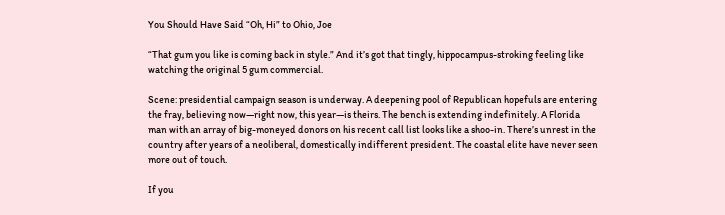You Should Have Said “Oh, Hi” to Ohio, Joe

“That gum you like is coming back in style.” And it’s got that tingly, hippocampus-stroking feeling like watching the original 5 gum commercial.

Scene: presidential campaign season is underway. A deepening pool of Republican hopefuls are entering the fray, believing now—right now, this year—is theirs. The bench is extending indefinitely. A Florida man with an array of big-moneyed donors on his recent call list looks like a shoo-in. There’s unrest in the country after years of a neoliberal, domestically indifferent president. The coastal elite have never seen more out of touch.

If you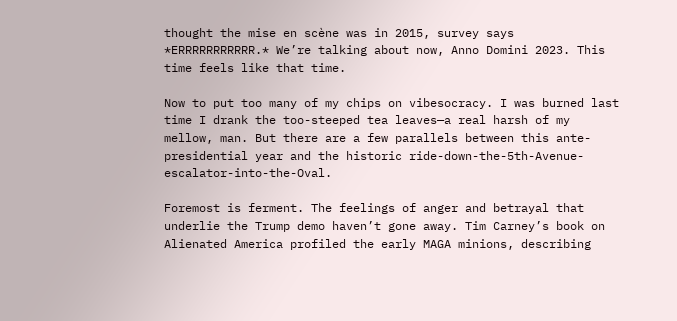thought the mise en scène was in 2015, survey says *ERRRRRRRRRRR.* We’re talking about now, Anno Domini 2023. This time feels like that time.

Now to put too many of my chips on vibesocracy. I was burned last time I drank the too-steeped tea leaves—a real harsh of my mellow, man. But there are a few parallels between this ante-presidential year and the historic ride-down-the-5th-Avenue-escalator-into-the-Oval.

Foremost is ferment. The feelings of anger and betrayal that underlie the Trump demo haven’t gone away. Tim Carney’s book on Alienated America profiled the early MAGA minions, describing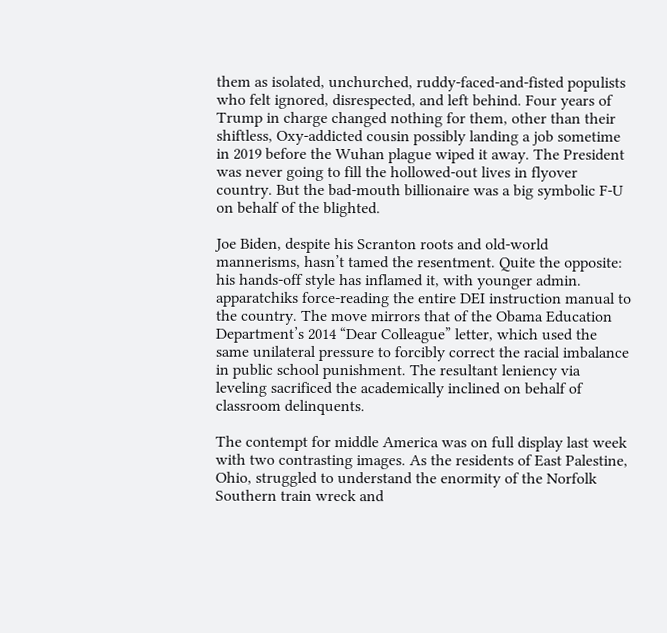them as isolated, unchurched, ruddy-faced-and-fisted populists who felt ignored, disrespected, and left behind. Four years of Trump in charge changed nothing for them, other than their shiftless, Oxy-addicted cousin possibly landing a job sometime in 2019 before the Wuhan plague wiped it away. The President was never going to fill the hollowed-out lives in flyover country. But the bad-mouth billionaire was a big symbolic F-U on behalf of the blighted.

Joe Biden, despite his Scranton roots and old-world mannerisms, hasn’t tamed the resentment. Quite the opposite: his hands-off style has inflamed it, with younger admin. apparatchiks force-reading the entire DEI instruction manual to the country. The move mirrors that of the Obama Education Department’s 2014 “Dear Colleague” letter, which used the same unilateral pressure to forcibly correct the racial imbalance in public school punishment. The resultant leniency via leveling sacrificed the academically inclined on behalf of classroom delinquents.

The contempt for middle America was on full display last week with two contrasting images. As the residents of East Palestine, Ohio, struggled to understand the enormity of the Norfolk Southern train wreck and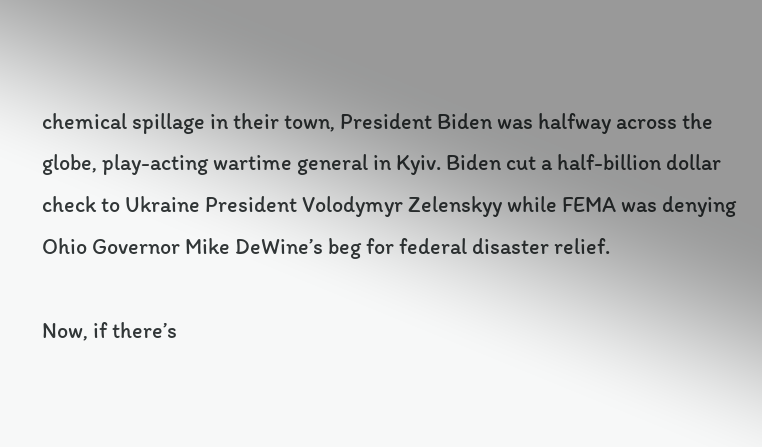chemical spillage in their town, President Biden was halfway across the globe, play-acting wartime general in Kyiv. Biden cut a half-billion dollar check to Ukraine President Volodymyr Zelenskyy while FEMA was denying Ohio Governor Mike DeWine’s beg for federal disaster relief.

Now, if there’s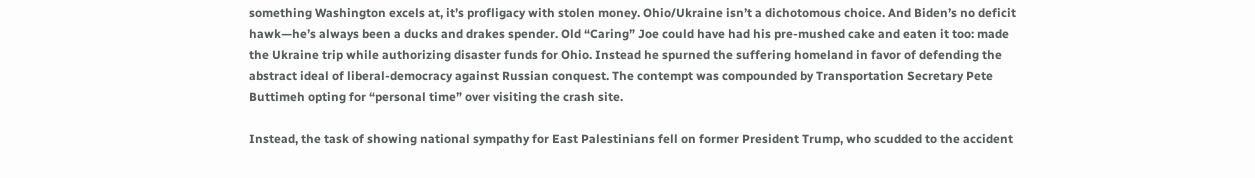something Washington excels at, it’s profligacy with stolen money. Ohio/Ukraine isn’t a dichotomous choice. And Biden’s no deficit hawk—he’s always been a ducks and drakes spender. Old “Caring” Joe could have had his pre-mushed cake and eaten it too: made the Ukraine trip while authorizing disaster funds for Ohio. Instead he spurned the suffering homeland in favor of defending the abstract ideal of liberal-democracy against Russian conquest. The contempt was compounded by Transportation Secretary Pete Buttimeh opting for “personal time” over visiting the crash site.

Instead, the task of showing national sympathy for East Palestinians fell on former President Trump, who scudded to the accident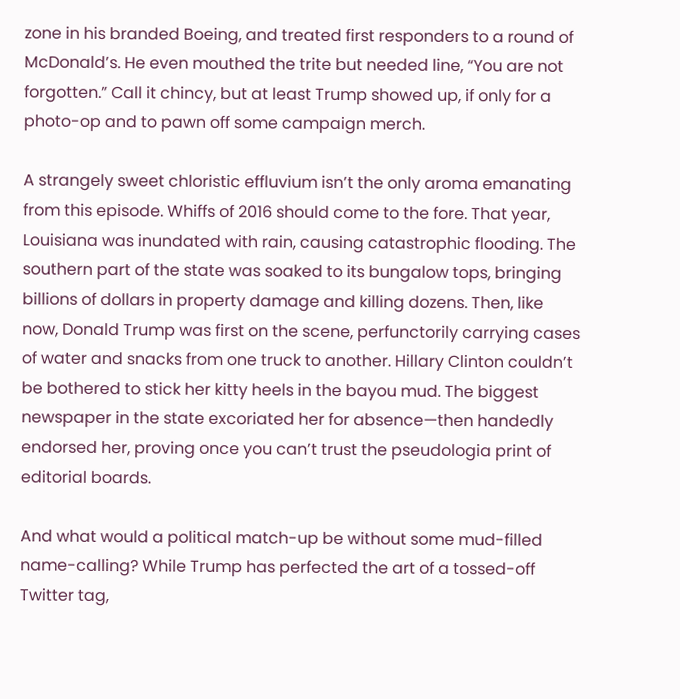zone in his branded Boeing, and treated first responders to a round of McDonald’s. He even mouthed the trite but needed line, “You are not forgotten.” Call it chincy, but at least Trump showed up, if only for a photo-op and to pawn off some campaign merch.

A strangely sweet chloristic effluvium isn’t the only aroma emanating from this episode. Whiffs of 2016 should come to the fore. That year, Louisiana was inundated with rain, causing catastrophic flooding. The southern part of the state was soaked to its bungalow tops, bringing billions of dollars in property damage and killing dozens. Then, like now, Donald Trump was first on the scene, perfunctorily carrying cases of water and snacks from one truck to another. Hillary Clinton couldn’t be bothered to stick her kitty heels in the bayou mud. The biggest newspaper in the state excoriated her for absence—then handedly endorsed her, proving once you can’t trust the pseudologia print of editorial boards.

And what would a political match-up be without some mud-filled name-calling? While Trump has perfected the art of a tossed-off Twitter tag,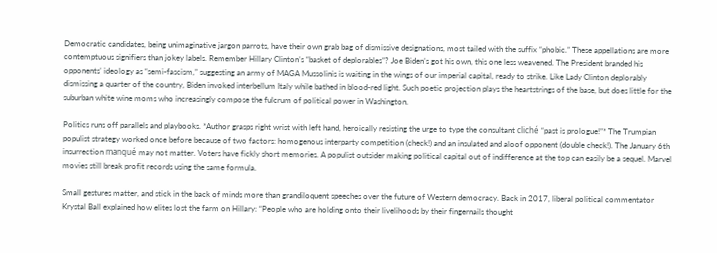Democratic candidates, being unimaginative jargon parrots, have their own grab bag of dismissive designations, most tailed with the suffix “phobic.” These appellations are more contemptuous signifiers than jokey labels. Remember Hillary Clinton’s “basket of deplorables”? Joe Biden’s got his own, this one less weavened. The President branded his opponents’ ideology as “semi-fascism,” suggesting an army of MAGA Mussolinis is waiting in the wings of our imperial capital, ready to strike. Like Lady Clinton deplorably dismissing a quarter of the country, Biden invoked interbellum Italy while bathed in blood-red light. Such poetic projection plays the heartstrings of the base, but does little for the suburban white wine moms who increasingly compose the fulcrum of political power in Washington.

Politics runs off parallels and playbooks. *Author grasps right wrist with left hand, heroically resisting the urge to type the consultant cliché “past is prologue!”* The Trumpian populist strategy worked once before because of two factors: homogenous interparty competition (check!) and an insulated and aloof opponent (double check!). The January 6th insurrection manqué may not matter. Voters have fickly short memories. A populist outsider making political capital out of indifference at the top can easily be a sequel. Marvel movies still break profit records using the same formula.

Small gestures matter, and stick in the back of minds more than grandiloquent speeches over the future of Western democracy. Back in 2017, liberal political commentator Krystal Ball explained how elites lost the farm on Hillary: “People who are holding onto their livelihoods by their fingernails thought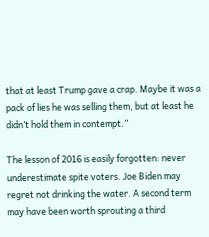that at least Trump gave a crap. Maybe it was a pack of lies he was selling them, but at least he didn’t hold them in contempt.”

The lesson of 2016 is easily forgotten: never underestimate spite voters. Joe Biden may regret not drinking the water. A second term may have been worth sprouting a third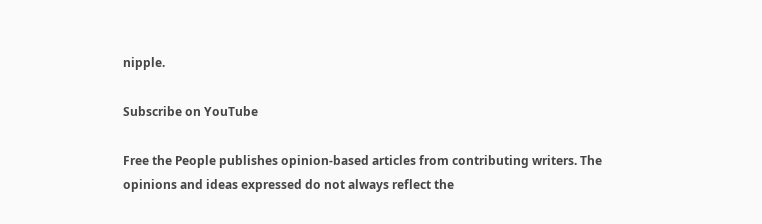nipple.

Subscribe on YouTube

Free the People publishes opinion-based articles from contributing writers. The opinions and ideas expressed do not always reflect the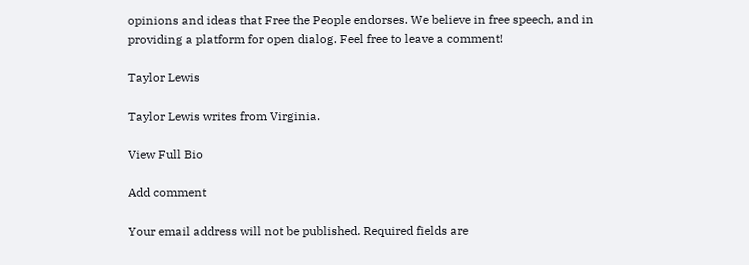opinions and ideas that Free the People endorses. We believe in free speech, and in providing a platform for open dialog. Feel free to leave a comment!

Taylor Lewis

Taylor Lewis writes from Virginia.

View Full Bio

Add comment

Your email address will not be published. Required fields are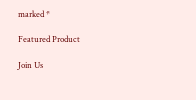marked *

Featured Product

Join Us